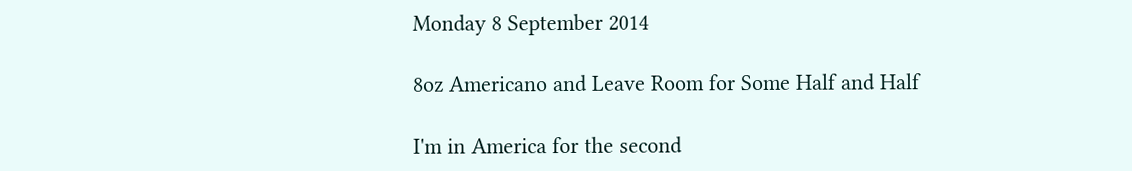Monday 8 September 2014

8oz Americano and Leave Room for Some Half and Half

I'm in America for the second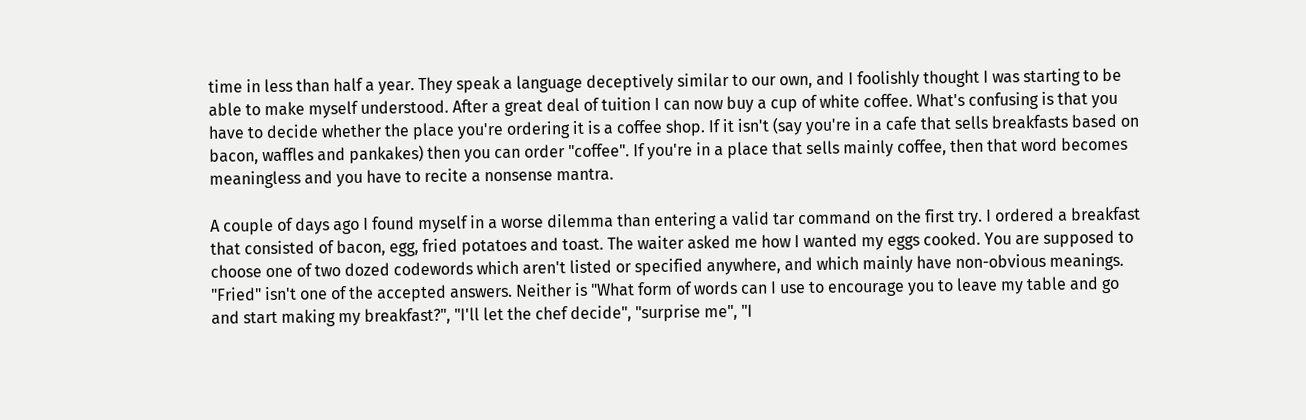time in less than half a year. They speak a language deceptively similar to our own, and I foolishly thought I was starting to be able to make myself understood. After a great deal of tuition I can now buy a cup of white coffee. What's confusing is that you have to decide whether the place you're ordering it is a coffee shop. If it isn't (say you're in a cafe that sells breakfasts based on bacon, waffles and pankakes) then you can order "coffee". If you're in a place that sells mainly coffee, then that word becomes meaningless and you have to recite a nonsense mantra.

A couple of days ago I found myself in a worse dilemma than entering a valid tar command on the first try. I ordered a breakfast that consisted of bacon, egg, fried potatoes and toast. The waiter asked me how I wanted my eggs cooked. You are supposed to choose one of two dozed codewords which aren't listed or specified anywhere, and which mainly have non-obvious meanings. "Fried" isn't one of the accepted answers. Neither is "What form of words can I use to encourage you to leave my table and go and start making my breakfast?", "I'll let the chef decide", "surprise me", "I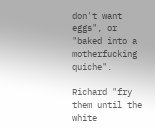don't want eggs", or "baked into a motherfucking quiche".

Richard "fry them until the white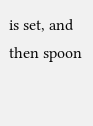is set, and then spoon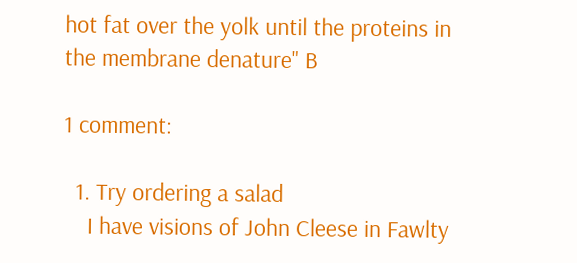hot fat over the yolk until the proteins in the membrane denature" B

1 comment:

  1. Try ordering a salad
    I have visions of John Cleese in Fawlty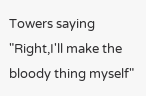Towers saying "Right,I'll make the bloody thing myself"